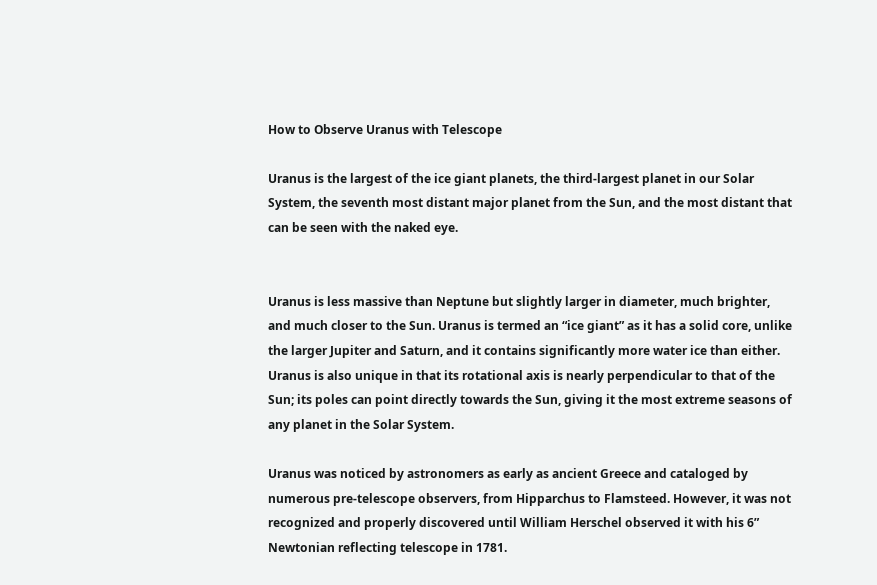How to Observe Uranus with Telescope

Uranus is the largest of the ice giant planets, the third-largest planet in our Solar System, the seventh most distant major planet from the Sun, and the most distant that can be seen with the naked eye.


Uranus is less massive than Neptune but slightly larger in diameter, much brighter, and much closer to the Sun. Uranus is termed an “ice giant” as it has a solid core, unlike the larger Jupiter and Saturn, and it contains significantly more water ice than either. Uranus is also unique in that its rotational axis is nearly perpendicular to that of the Sun; its poles can point directly towards the Sun, giving it the most extreme seasons of any planet in the Solar System.

Uranus was noticed by astronomers as early as ancient Greece and cataloged by numerous pre-telescope observers, from Hipparchus to Flamsteed. However, it was not recognized and properly discovered until William Herschel observed it with his 6” Newtonian reflecting telescope in 1781.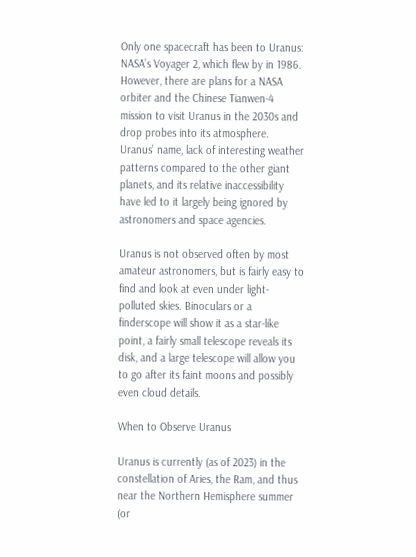Only one spacecraft has been to Uranus: NASA’s Voyager 2, which flew by in 1986. However, there are plans for a NASA orbiter and the Chinese Tianwen-4 mission to visit Uranus in the 2030s and drop probes into its atmosphere. Uranus’ name, lack of interesting weather patterns compared to the other giant planets, and its relative inaccessibility have led to it largely being ignored by astronomers and space agencies.

Uranus is not observed often by most amateur astronomers, but is fairly easy to find and look at even under light-polluted skies. Binoculars or a finderscope will show it as a star-like point, a fairly small telescope reveals its disk, and a large telescope will allow you to go after its faint moons and possibly even cloud details.

When to Observe Uranus

Uranus is currently (as of 2023) in the constellation of Aries, the Ram, and thus near the Northern Hemisphere summer (or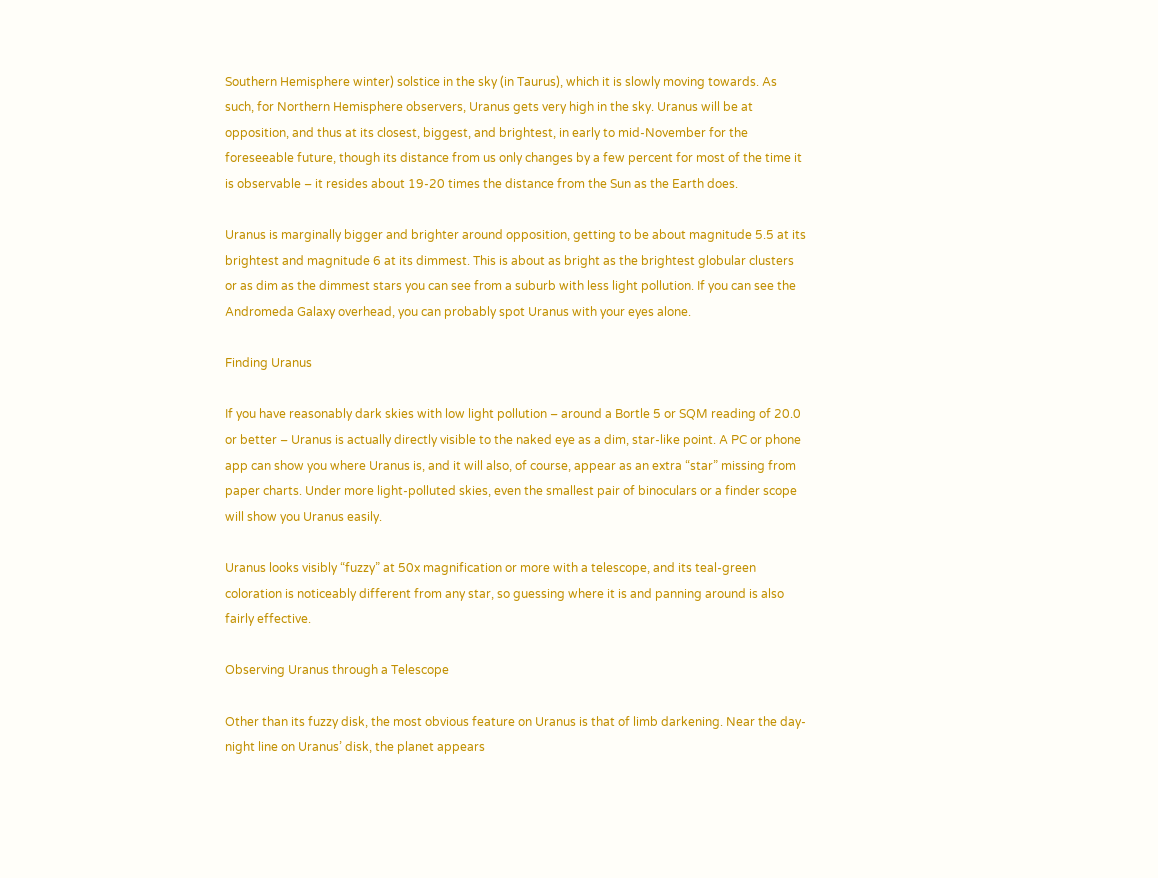Southern Hemisphere winter) solstice in the sky (in Taurus), which it is slowly moving towards. As such, for Northern Hemisphere observers, Uranus gets very high in the sky. Uranus will be at opposition, and thus at its closest, biggest, and brightest, in early to mid-November for the foreseeable future, though its distance from us only changes by a few percent for most of the time it is observable – it resides about 19-20 times the distance from the Sun as the Earth does.

Uranus is marginally bigger and brighter around opposition, getting to be about magnitude 5.5 at its brightest and magnitude 6 at its dimmest. This is about as bright as the brightest globular clusters or as dim as the dimmest stars you can see from a suburb with less light pollution. If you can see the Andromeda Galaxy overhead, you can probably spot Uranus with your eyes alone.

Finding Uranus

If you have reasonably dark skies with low light pollution – around a Bortle 5 or SQM reading of 20.0 or better – Uranus is actually directly visible to the naked eye as a dim, star-like point. A PC or phone app can show you where Uranus is, and it will also, of course, appear as an extra “star” missing from paper charts. Under more light-polluted skies, even the smallest pair of binoculars or a finder scope will show you Uranus easily.

Uranus looks visibly “fuzzy” at 50x magnification or more with a telescope, and its teal-green coloration is noticeably different from any star, so guessing where it is and panning around is also fairly effective.

Observing Uranus through a Telescope

Other than its fuzzy disk, the most obvious feature on Uranus is that of limb darkening. Near the day-night line on Uranus’ disk, the planet appears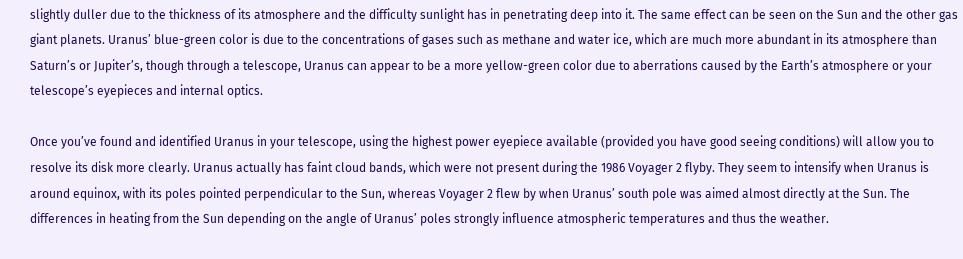slightly duller due to the thickness of its atmosphere and the difficulty sunlight has in penetrating deep into it. The same effect can be seen on the Sun and the other gas giant planets. Uranus’ blue-green color is due to the concentrations of gases such as methane and water ice, which are much more abundant in its atmosphere than Saturn’s or Jupiter’s, though through a telescope, Uranus can appear to be a more yellow-green color due to aberrations caused by the Earth’s atmosphere or your telescope’s eyepieces and internal optics.

Once you’ve found and identified Uranus in your telescope, using the highest power eyepiece available (provided you have good seeing conditions) will allow you to resolve its disk more clearly. Uranus actually has faint cloud bands, which were not present during the 1986 Voyager 2 flyby. They seem to intensify when Uranus is around equinox, with its poles pointed perpendicular to the Sun, whereas Voyager 2 flew by when Uranus’ south pole was aimed almost directly at the Sun. The differences in heating from the Sun depending on the angle of Uranus’ poles strongly influence atmospheric temperatures and thus the weather.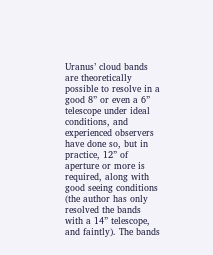Uranus’ cloud bands are theoretically possible to resolve in a good 8” or even a 6” telescope under ideal conditions, and experienced observers have done so, but in practice, 12” of aperture or more is required, along with good seeing conditions (the author has only resolved the bands with a 14” telescope, and faintly). The bands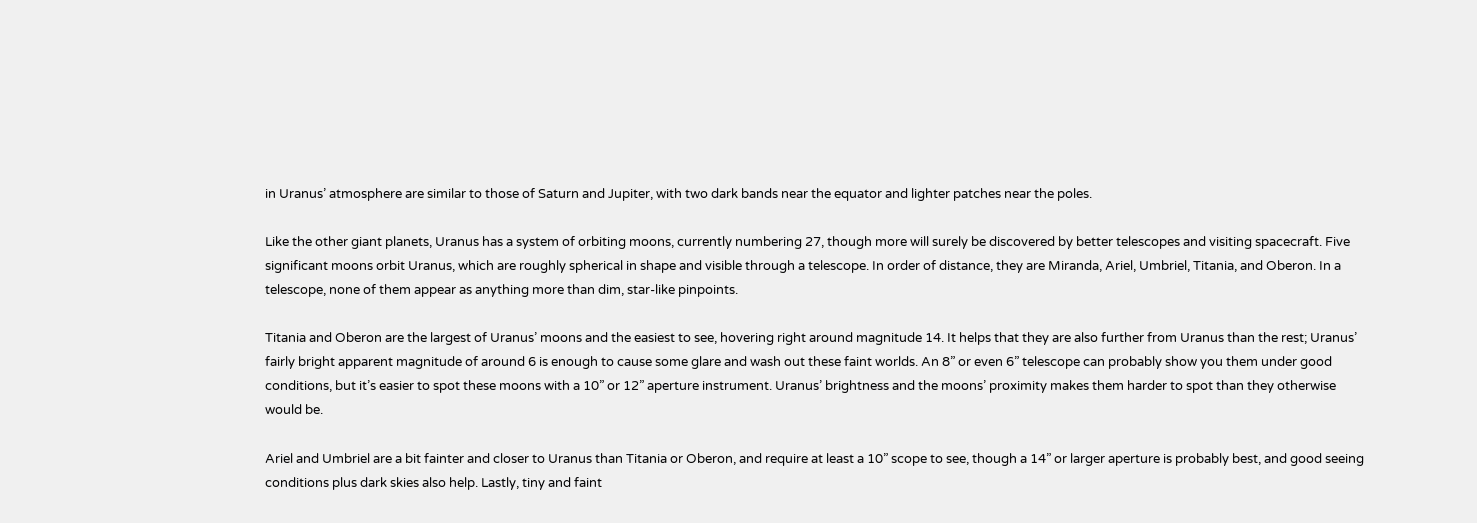in Uranus’ atmosphere are similar to those of Saturn and Jupiter, with two dark bands near the equator and lighter patches near the poles.

Like the other giant planets, Uranus has a system of orbiting moons, currently numbering 27, though more will surely be discovered by better telescopes and visiting spacecraft. Five significant moons orbit Uranus, which are roughly spherical in shape and visible through a telescope. In order of distance, they are Miranda, Ariel, Umbriel, Titania, and Oberon. In a telescope, none of them appear as anything more than dim, star-like pinpoints.

Titania and Oberon are the largest of Uranus’ moons and the easiest to see, hovering right around magnitude 14. It helps that they are also further from Uranus than the rest; Uranus’ fairly bright apparent magnitude of around 6 is enough to cause some glare and wash out these faint worlds. An 8” or even 6” telescope can probably show you them under good conditions, but it’s easier to spot these moons with a 10” or 12” aperture instrument. Uranus’ brightness and the moons’ proximity makes them harder to spot than they otherwise would be.

Ariel and Umbriel are a bit fainter and closer to Uranus than Titania or Oberon, and require at least a 10” scope to see, though a 14” or larger aperture is probably best, and good seeing conditions plus dark skies also help. Lastly, tiny and faint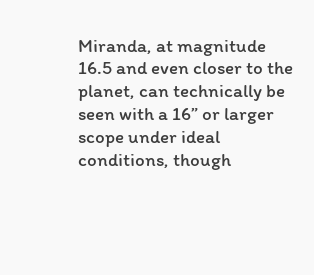Miranda, at magnitude 16.5 and even closer to the planet, can technically be seen with a 16” or larger scope under ideal conditions, though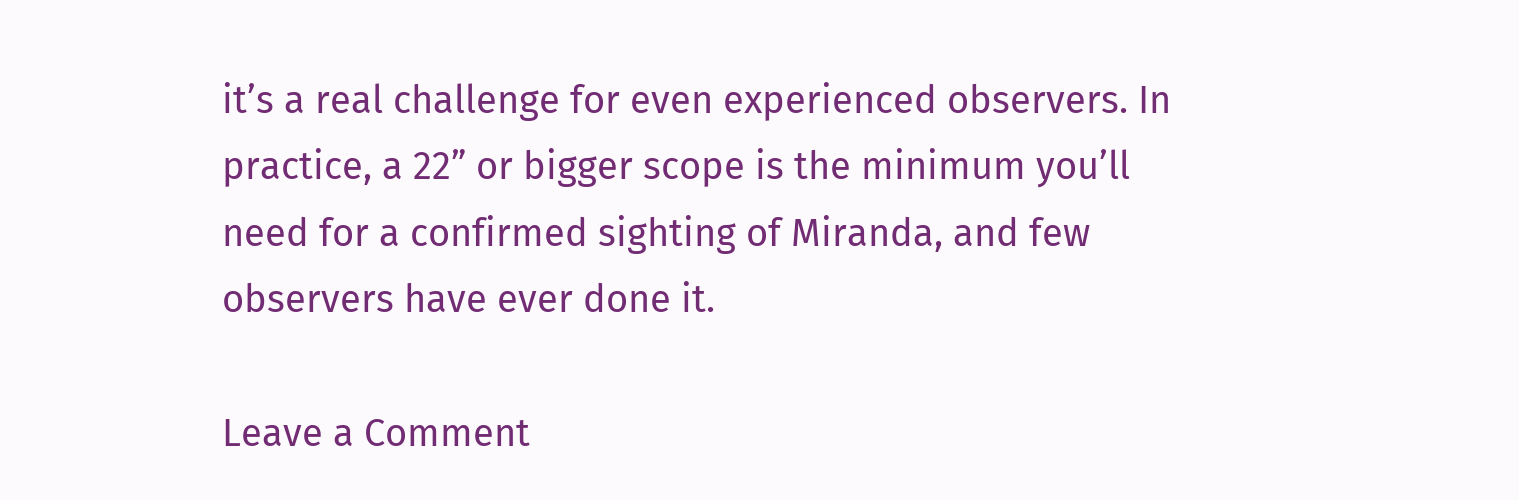it’s a real challenge for even experienced observers. In practice, a 22” or bigger scope is the minimum you’ll need for a confirmed sighting of Miranda, and few observers have ever done it.

Leave a Comment